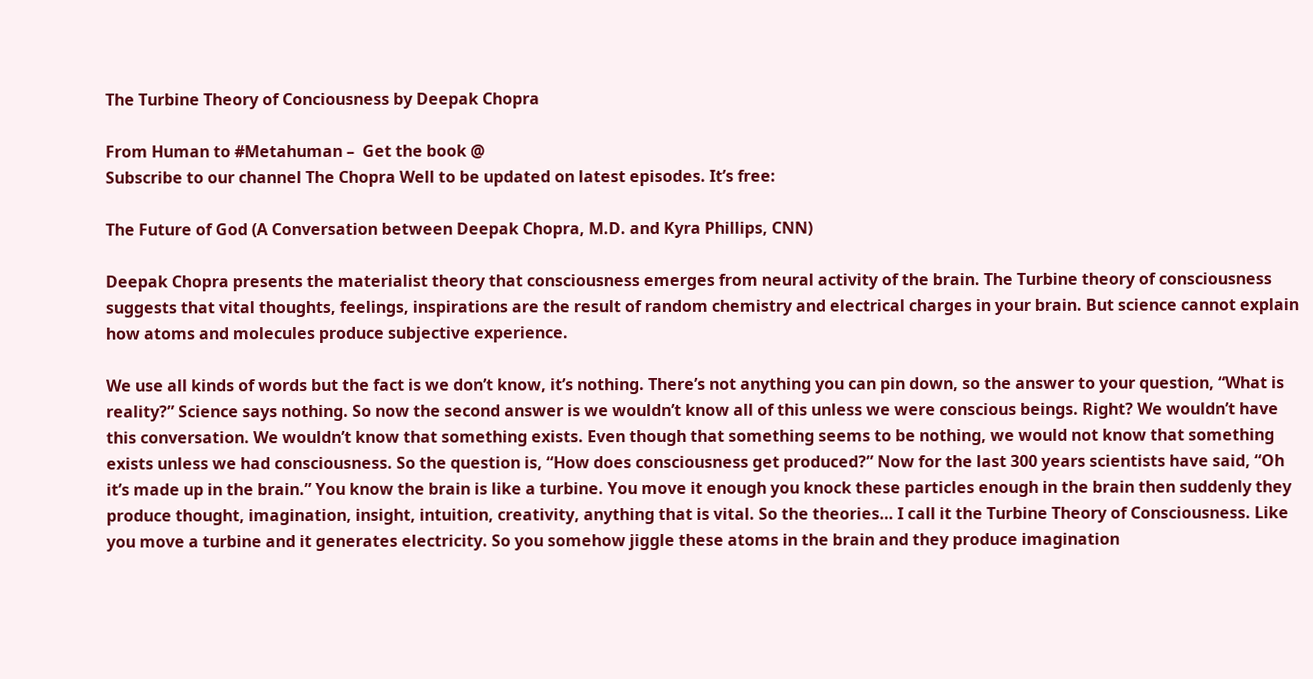The Turbine Theory of Conciousness by Deepak Chopra

From Human to #Metahuman –  Get the book @
Subscribe to our channel The Chopra Well to be updated on latest episodes. It’s free:

The Future of God (A Conversation between Deepak Chopra, M.D. and Kyra Phillips, CNN)

Deepak Chopra presents the materialist theory that consciousness emerges from neural activity of the brain. The Turbine theory of consciousness suggests that vital thoughts, feelings, inspirations are the result of random chemistry and electrical charges in your brain. But science cannot explain how atoms and molecules produce subjective experience.

We use all kinds of words but the fact is we don’t know, it’s nothing. There’s not anything you can pin down, so the answer to your question, “What is reality?” Science says nothing. So now the second answer is we wouldn’t know all of this unless we were conscious beings. Right? We wouldn’t have this conversation. We wouldn’t know that something exists. Even though that something seems to be nothing, we would not know that something exists unless we had consciousness. So the question is, “How does consciousness get produced?” Now for the last 300 years scientists have said, “Oh it’s made up in the brain.” You know the brain is like a turbine. You move it enough you knock these particles enough in the brain then suddenly they produce thought, imagination, insight, intuition, creativity, anything that is vital. So the theories… I call it the Turbine Theory of Consciousness. Like you move a turbine and it generates electricity. So you somehow jiggle these atoms in the brain and they produce imagination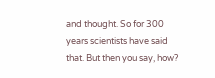and thought. So for 300 years scientists have said that. But then you say, how?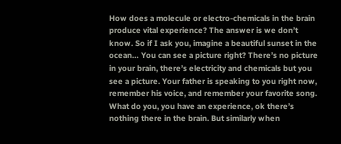How does a molecule or electro-chemicals in the brain produce vital experience? The answer is we don’t know. So if I ask you, imagine a beautiful sunset in the ocean… You can see a picture right? There’s no picture in your brain, there’s electricity and chemicals but you see a picture. Your father is speaking to you right now, remember his voice, and remember your favorite song. What do you, you have an experience, ok there’s nothing there in the brain. But similarly when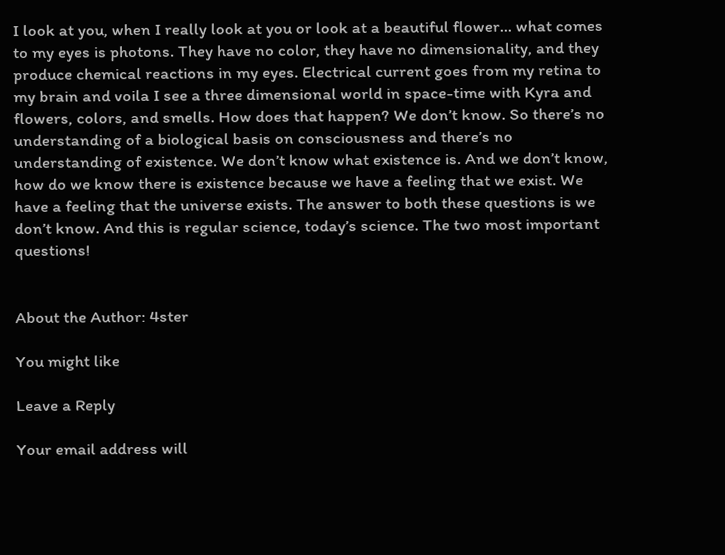I look at you, when I really look at you or look at a beautiful flower… what comes to my eyes is photons. They have no color, they have no dimensionality, and they produce chemical reactions in my eyes. Electrical current goes from my retina to my brain and voila I see a three dimensional world in space-time with Kyra and flowers, colors, and smells. How does that happen? We don’t know. So there’s no understanding of a biological basis on consciousness and there’s no understanding of existence. We don’t know what existence is. And we don’t know, how do we know there is existence because we have a feeling that we exist. We have a feeling that the universe exists. The answer to both these questions is we don’t know. And this is regular science, today’s science. The two most important questions!


About the Author: 4ster

You might like

Leave a Reply

Your email address will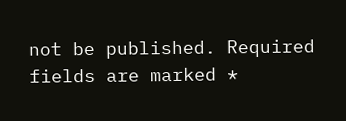not be published. Required fields are marked *